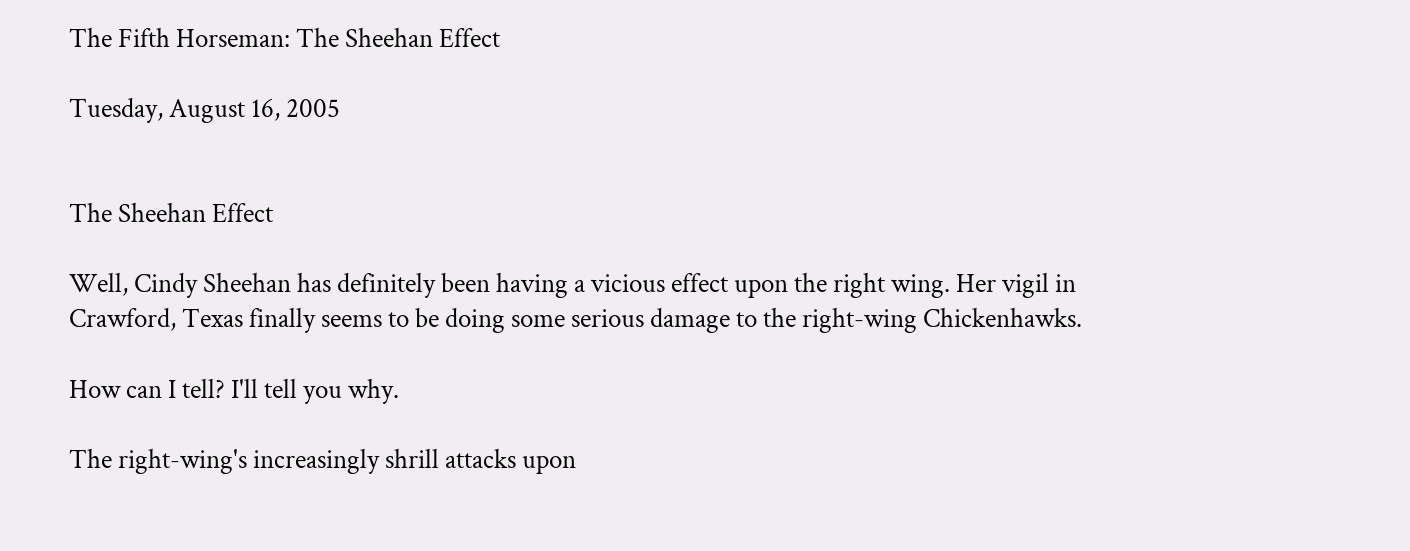The Fifth Horseman: The Sheehan Effect

Tuesday, August 16, 2005


The Sheehan Effect

Well, Cindy Sheehan has definitely been having a vicious effect upon the right wing. Her vigil in Crawford, Texas finally seems to be doing some serious damage to the right-wing Chickenhawks.

How can I tell? I'll tell you why.

The right-wing's increasingly shrill attacks upon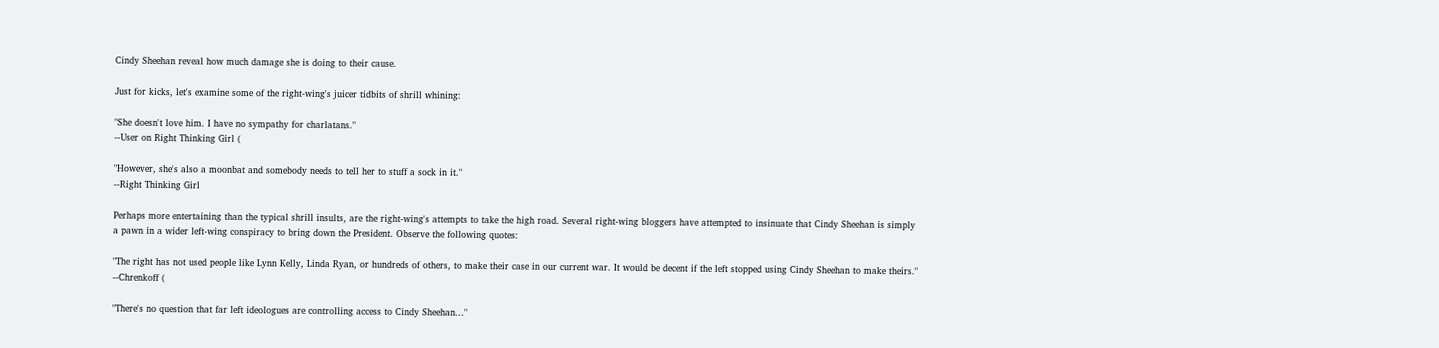Cindy Sheehan reveal how much damage she is doing to their cause.

Just for kicks, let's examine some of the right-wing's juicer tidbits of shrill whining:

"She doesn't love him. I have no sympathy for charlatans."
--User on Right Thinking Girl (

"However, she's also a moonbat and somebody needs to tell her to stuff a sock in it."
--Right Thinking Girl

Perhaps more entertaining than the typical shrill insults, are the right-wing's attempts to take the high road. Several right-wing bloggers have attempted to insinuate that Cindy Sheehan is simply a pawn in a wider left-wing conspiracy to bring down the President. Observe the following quotes:

"The right has not used people like Lynn Kelly, Linda Ryan, or hundreds of others, to make their case in our current war. It would be decent if the left stopped using Cindy Sheehan to make theirs."
--Chrenkoff (

"There's no question that far left ideologues are controlling access to Cindy Sheehan..."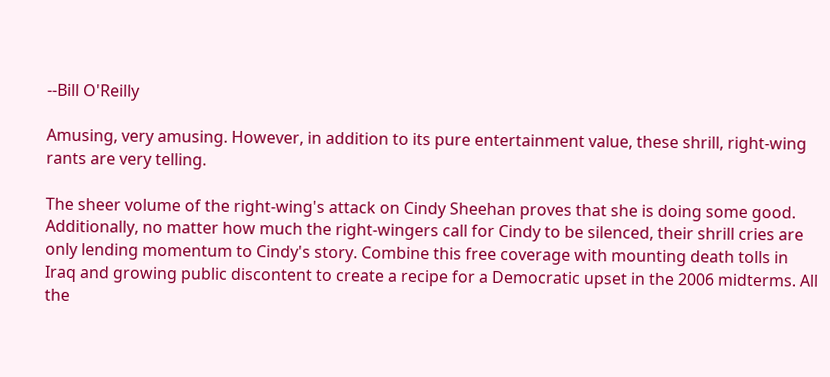--Bill O'Reilly

Amusing, very amusing. However, in addition to its pure entertainment value, these shrill, right-wing rants are very telling.

The sheer volume of the right-wing's attack on Cindy Sheehan proves that she is doing some good. Additionally, no matter how much the right-wingers call for Cindy to be silenced, their shrill cries are only lending momentum to Cindy's story. Combine this free coverage with mounting death tolls in Iraq and growing public discontent to create a recipe for a Democratic upset in the 2006 midterms. All the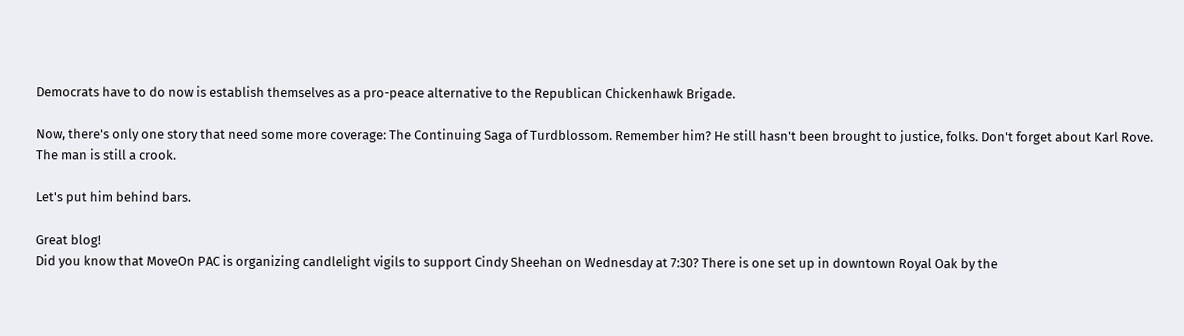Democrats have to do now is establish themselves as a pro-peace alternative to the Republican Chickenhawk Brigade.

Now, there's only one story that need some more coverage: The Continuing Saga of Turdblossom. Remember him? He still hasn't been brought to justice, folks. Don't forget about Karl Rove. The man is still a crook.

Let's put him behind bars.

Great blog!
Did you know that MoveOn PAC is organizing candlelight vigils to support Cindy Sheehan on Wednesday at 7:30? There is one set up in downtown Royal Oak by the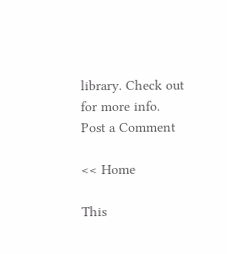library. Check out for more info.
Post a Comment

<< Home

This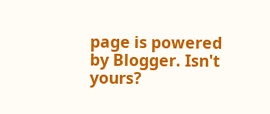page is powered by Blogger. Isn't yours?